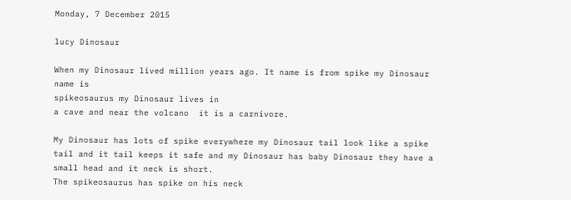Monday, 7 December 2015

lucy Dinosaur

When my Dinosaur lived million years ago. It name is from spike my Dinosaur name is
spikeosaurus my Dinosaur lives in
a cave and near the volcano  it is a carnivore.

My Dinosaur has lots of spike everywhere my Dinosaur tail look like a spike tail and it tail keeps it safe and my Dinosaur has baby Dinosaur they have a small head and it neck is short.
The spikeosaurus has spike on his neck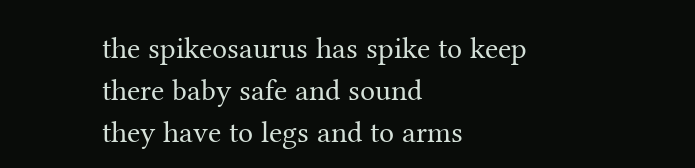the spikeosaurus has spike to keep
there baby safe and sound
they have to legs and to arms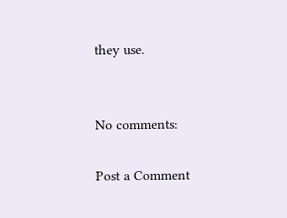they use.


No comments:

Post a Comment